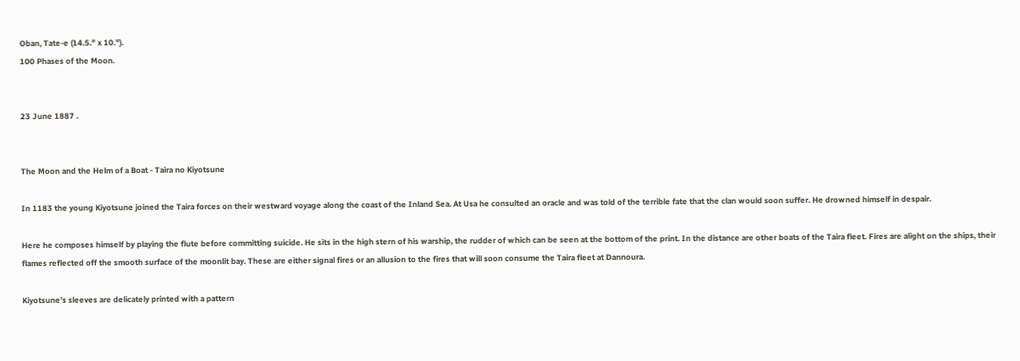Oban, Tate-e (14.5." x 10.").
100 Phases of the Moon.


23 June 1887 .


The Moon and the Helm of a Boat - Taira no Kiyotsune

In 1183 the young Kiyotsune joined the Taira forces on their westward voyage along the coast of the Inland Sea. At Usa he consulted an oracle and was told of the terrible fate that the clan would soon suffer. He drowned himself in despair.

Here he composes himself by playing the flute before committing suicide. He sits in the high stern of his warship, the rudder of which can be seen at the bottom of the print. In the distance are other boats of the Taira fleet. Fires are alight on the ships, their flames reflected off the smooth surface of the moonlit bay. These are either signal fires or an allusion to the fires that will soon consume the Taira fleet at Dannoura.

Kiyotsune’s sleeves are delicately printed with a pattern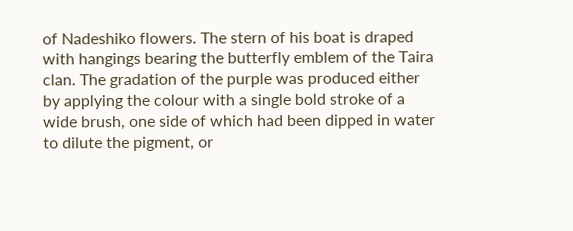of Nadeshiko flowers. The stern of his boat is draped with hangings bearing the butterfly emblem of the Taira clan. The gradation of the purple was produced either by applying the colour with a single bold stroke of a wide brush, one side of which had been dipped in water to dilute the pigment, or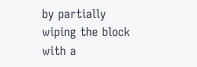by partially wiping the block with a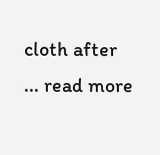cloth after
... read more